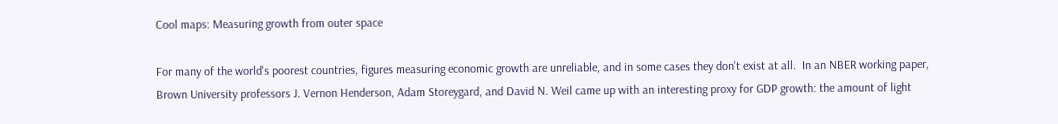Cool maps: Measuring growth from outer space

For many of the world's poorest countries, figures measuring economic growth are unreliable, and in some cases they don't exist at all.  In an NBER working paper, Brown University professors J. Vernon Henderson, Adam Storeygard, and David N. Weil came up with an interesting proxy for GDP growth: the amount of light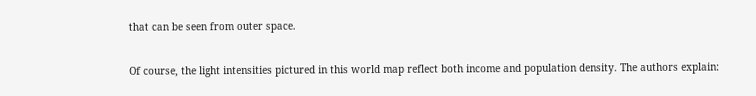that can be seen from outer space.

Of course, the light intensities pictured in this world map reflect both income and population density. The authors explain: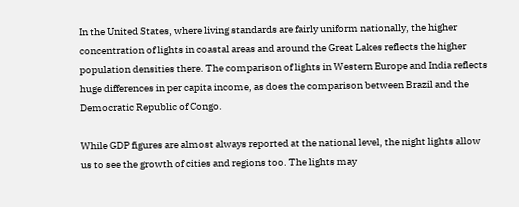In the United States, where living standards are fairly uniform nationally, the higher concentration of lights in coastal areas and around the Great Lakes reflects the higher population densities there. The comparison of lights in Western Europe and India reflects huge differences in per capita income, as does the comparison between Brazil and the Democratic Republic of Congo.

While GDP figures are almost always reported at the national level, the night lights allow us to see the growth of cities and regions too. The lights may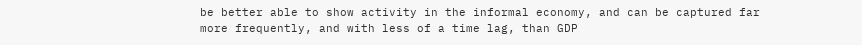be better able to show activity in the informal economy, and can be captured far more frequently, and with less of a time lag, than GDP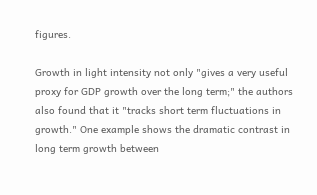figures.

Growth in light intensity not only "gives a very useful proxy for GDP growth over the long term;" the authors also found that it "tracks short term fluctuations in growth." One example shows the dramatic contrast in long term growth between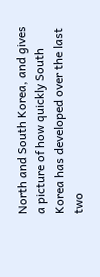North and South Korea, and gives a picture of how quickly South Korea has developed over the last two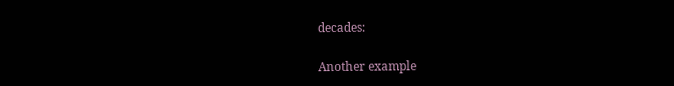decades:

Another example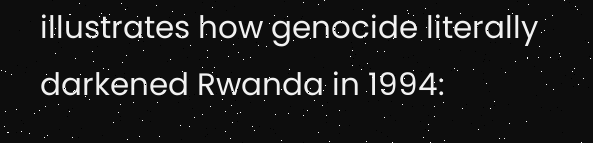illustrates how genocide literally darkened Rwanda in 1994: